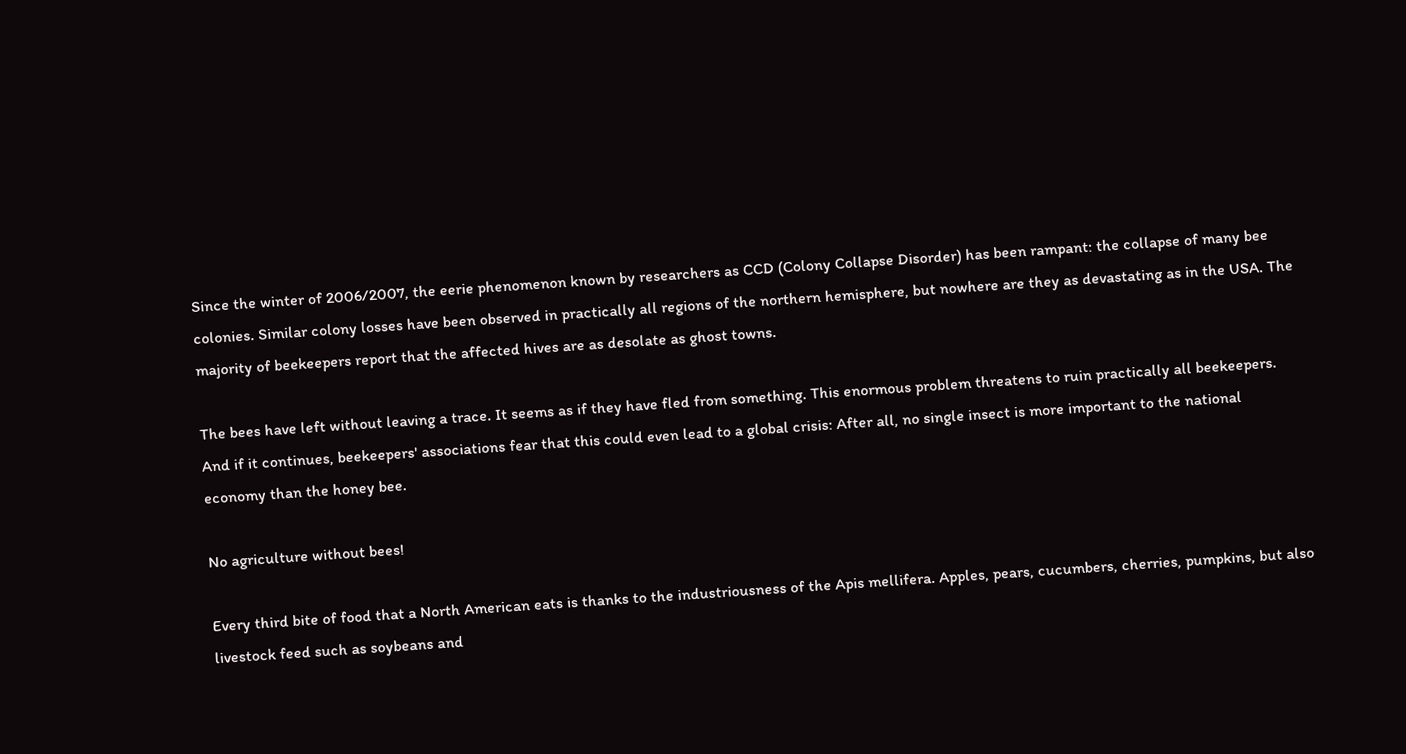Since the winter of 2006/2007, the eerie phenomenon known by researchers as CCD (Colony Collapse Disorder) has been rampant: the collapse of many bee colonies. Similar colony losses have been observed in practically all regions of the northern hemisphere, but nowhere are they as devastating as in the USA. The majority of beekeepers report that the affected hives are as desolate as ghost towns.

The bees have left without leaving a trace. It seems as if they have fled from something. This enormous problem threatens to ruin practically all beekeepers. And if it continues, beekeepers' associations fear that this could even lead to a global crisis: After all, no single insect is more important to the national economy than the honey bee.

No agriculture without bees!

Every third bite of food that a North American eats is thanks to the industriousness of the Apis mellifera. Apples, pears, cucumbers, cherries, pumpkins, but also livestock feed such as soybeans and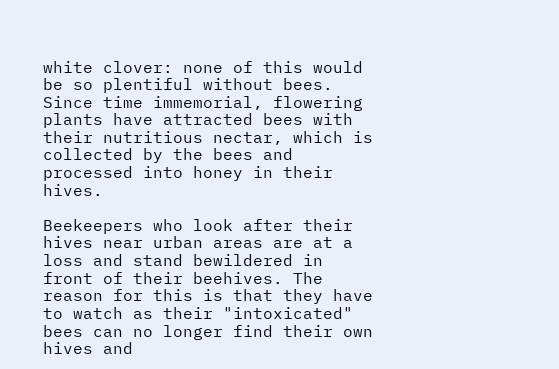white clover: none of this would be so plentiful without bees. Since time immemorial, flowering plants have attracted bees with their nutritious nectar, which is collected by the bees and processed into honey in their hives.

Beekeepers who look after their hives near urban areas are at a loss and stand bewildered in front of their beehives. The reason for this is that they have to watch as their "intoxicated" bees can no longer find their own hives and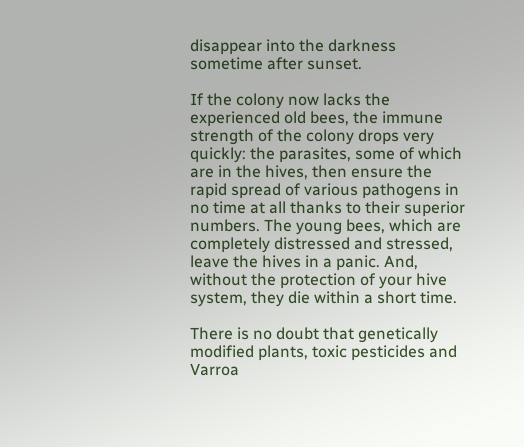disappear into the darkness sometime after sunset.

If the colony now lacks the experienced old bees, the immune strength of the colony drops very quickly: the parasites, some of which are in the hives, then ensure the rapid spread of various pathogens in no time at all thanks to their superior numbers. The young bees, which are completely distressed and stressed, leave the hives in a panic. And, without the protection of your hive system, they die within a short time.

There is no doubt that genetically modified plants, toxic pesticides and Varroa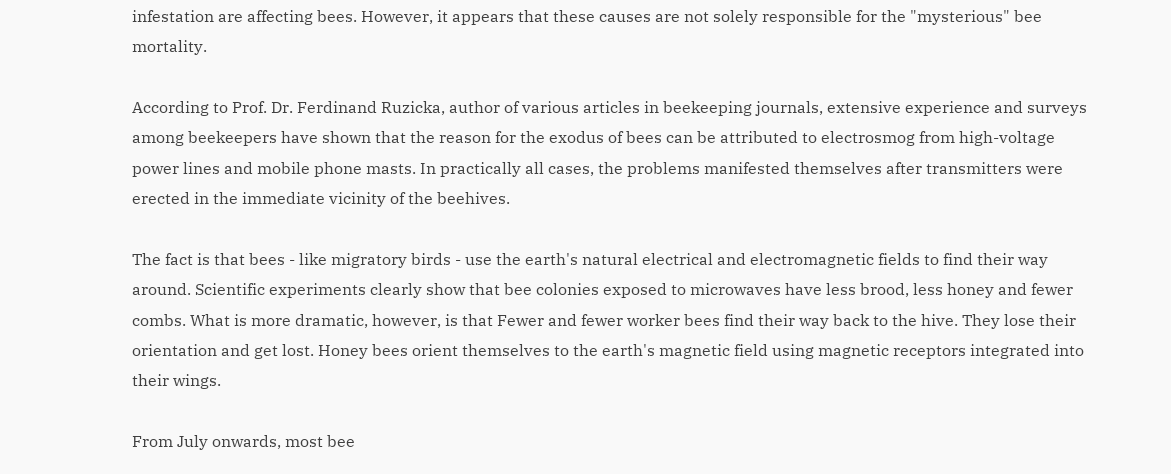infestation are affecting bees. However, it appears that these causes are not solely responsible for the "mysterious" bee mortality.

According to Prof. Dr. Ferdinand Ruzicka, author of various articles in beekeeping journals, extensive experience and surveys among beekeepers have shown that the reason for the exodus of bees can be attributed to electrosmog from high-voltage power lines and mobile phone masts. In practically all cases, the problems manifested themselves after transmitters were erected in the immediate vicinity of the beehives.

The fact is that bees - like migratory birds - use the earth's natural electrical and electromagnetic fields to find their way around. Scientific experiments clearly show that bee colonies exposed to microwaves have less brood, less honey and fewer combs. What is more dramatic, however, is that Fewer and fewer worker bees find their way back to the hive. They lose their orientation and get lost. Honey bees orient themselves to the earth's magnetic field using magnetic receptors integrated into their wings.

From July onwards, most bee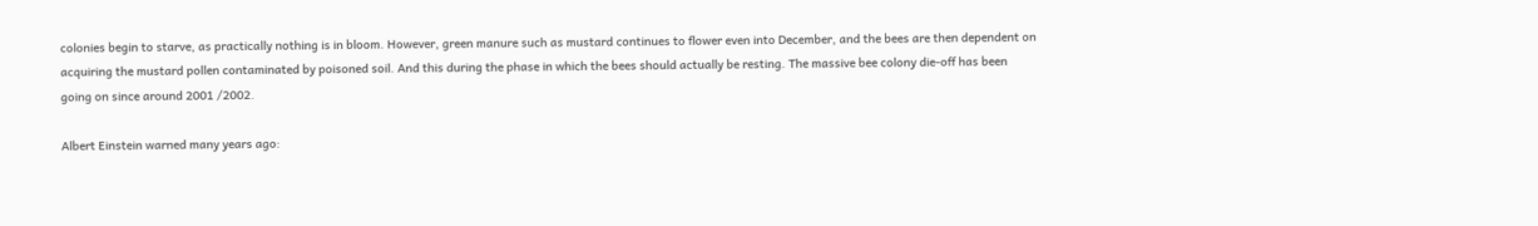colonies begin to starve, as practically nothing is in bloom. However, green manure such as mustard continues to flower even into December, and the bees are then dependent on acquiring the mustard pollen contaminated by poisoned soil. And this during the phase in which the bees should actually be resting. The massive bee colony die-off has been going on since around 2001 /2002.

Albert Einstein warned many years ago: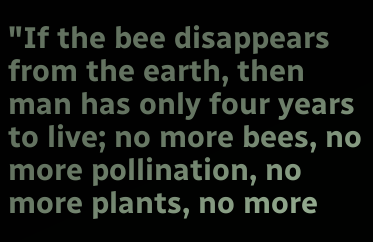"If the bee disappears from the earth, then man has only four years to live; no more bees, no more pollination, no more plants, no more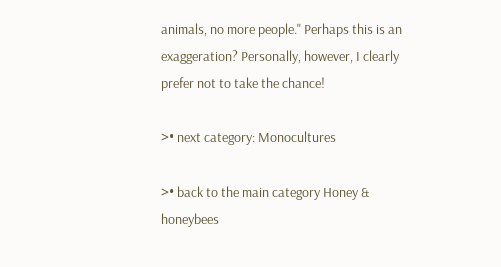animals, no more people." Perhaps this is an exaggeration? Personally, however, I clearly prefer not to take the chance!

>• next category: Monocultures

>• back to the main category Honey & honeybees